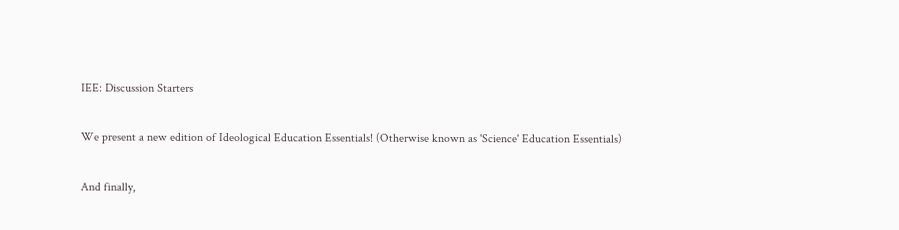IEE: Discussion Starters

We present a new edition of Ideological Education Essentials! (Otherwise known as 'Science' Education Essentials)

And finally,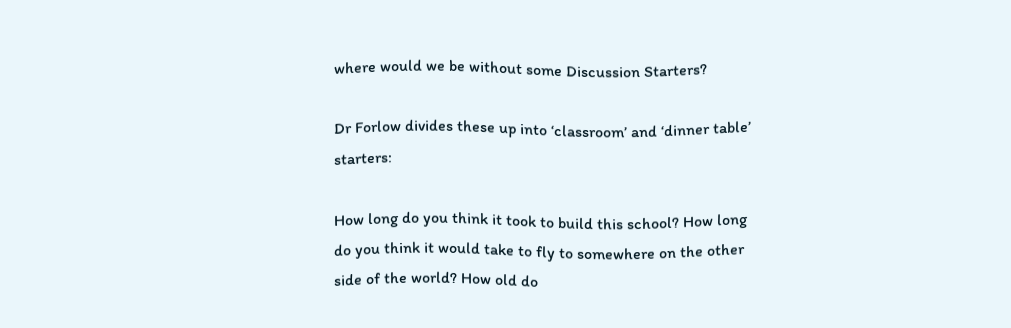where would we be without some Discussion Starters?

Dr Forlow divides these up into ‘classroom’ and ‘dinner table’ starters:

How long do you think it took to build this school? How long do you think it would take to fly to somewhere on the other side of the world? How old do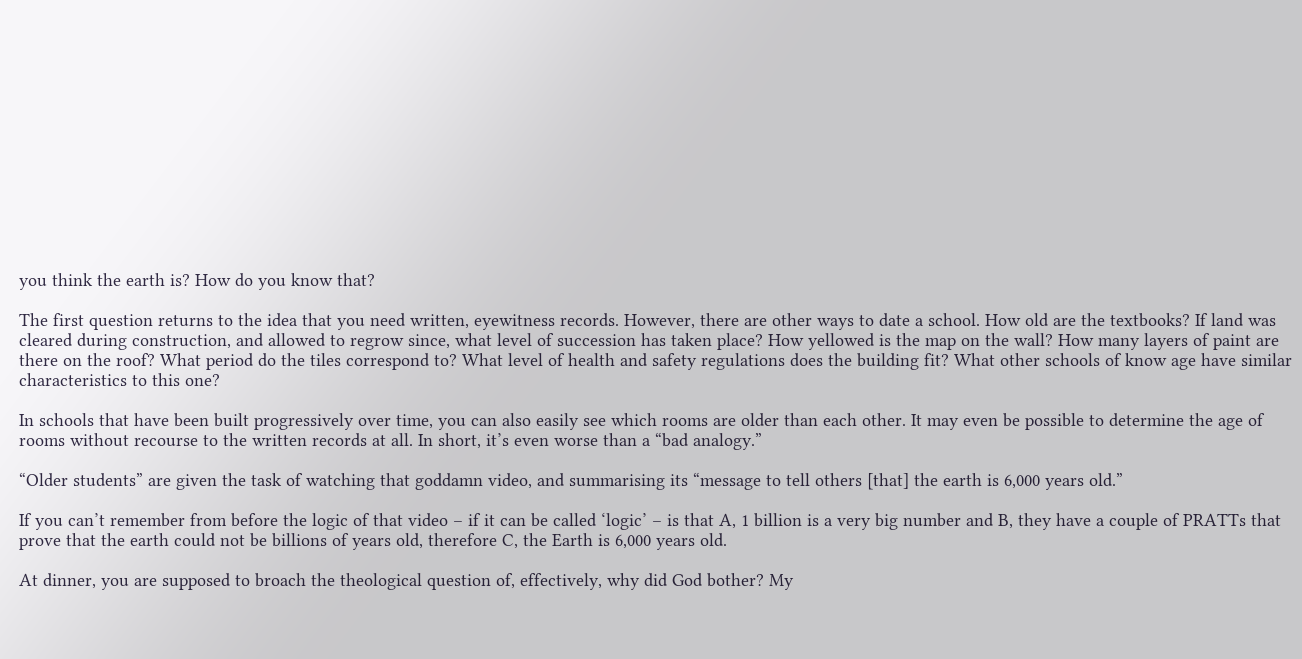you think the earth is? How do you know that?

The first question returns to the idea that you need written, eyewitness records. However, there are other ways to date a school. How old are the textbooks? If land was cleared during construction, and allowed to regrow since, what level of succession has taken place? How yellowed is the map on the wall? How many layers of paint are there on the roof? What period do the tiles correspond to? What level of health and safety regulations does the building fit? What other schools of know age have similar characteristics to this one?

In schools that have been built progressively over time, you can also easily see which rooms are older than each other. It may even be possible to determine the age of rooms without recourse to the written records at all. In short, it’s even worse than a “bad analogy.”

“Older students” are given the task of watching that goddamn video, and summarising its “message to tell others [that] the earth is 6,000 years old.”

If you can’t remember from before the logic of that video – if it can be called ‘logic’ – is that A, 1 billion is a very big number and B, they have a couple of PRATTs that prove that the earth could not be billions of years old, therefore C, the Earth is 6,000 years old.

At dinner, you are supposed to broach the theological question of, effectively, why did God bother? My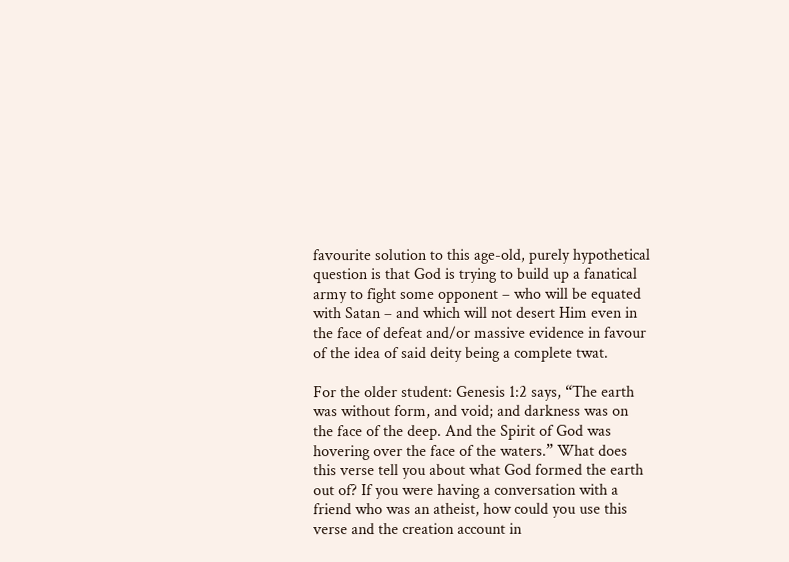favourite solution to this age-old, purely hypothetical question is that God is trying to build up a fanatical army to fight some opponent – who will be equated with Satan – and which will not desert Him even in the face of defeat and/or massive evidence in favour of the idea of said deity being a complete twat.

For the older student: Genesis 1:2 says, “The earth was without form, and void; and darkness was on the face of the deep. And the Spirit of God was hovering over the face of the waters.” What does this verse tell you about what God formed the earth out of? If you were having a conversation with a friend who was an atheist, how could you use this verse and the creation account in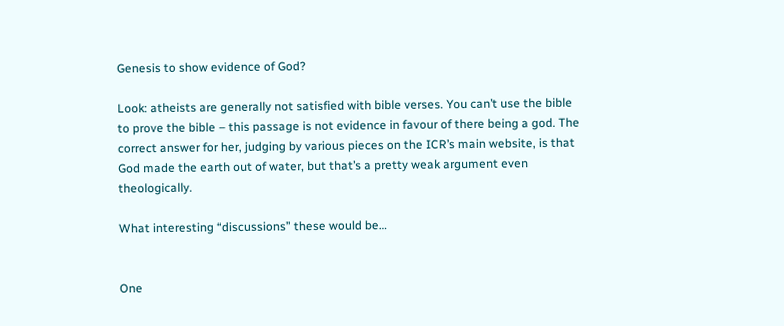Genesis to show evidence of God?

Look: atheists are generally not satisfied with bible verses. You can’t use the bible to prove the bible – this passage is not evidence in favour of there being a god. The correct answer for her, judging by various pieces on the ICR’s main website, is that God made the earth out of water, but that’s a pretty weak argument even theologically.

What interesting “discussions” these would be…


One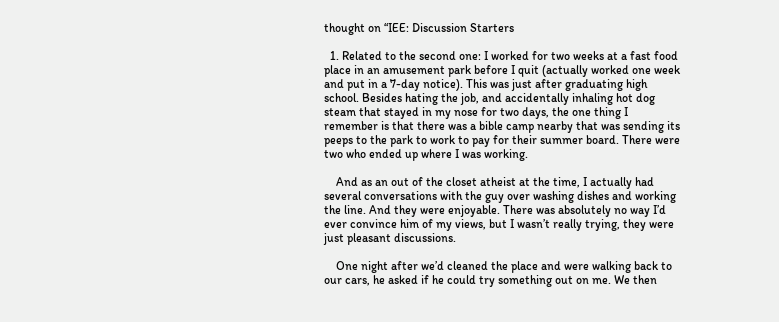thought on “IEE: Discussion Starters

  1. Related to the second one: I worked for two weeks at a fast food place in an amusement park before I quit (actually worked one week and put in a 7-day notice). This was just after graduating high school. Besides hating the job, and accidentally inhaling hot dog steam that stayed in my nose for two days, the one thing I remember is that there was a bible camp nearby that was sending its peeps to the park to work to pay for their summer board. There were two who ended up where I was working.

    And as an out of the closet atheist at the time, I actually had several conversations with the guy over washing dishes and working the line. And they were enjoyable. There was absolutely no way I’d ever convince him of my views, but I wasn’t really trying, they were just pleasant discussions.

    One night after we’d cleaned the place and were walking back to our cars, he asked if he could try something out on me. We then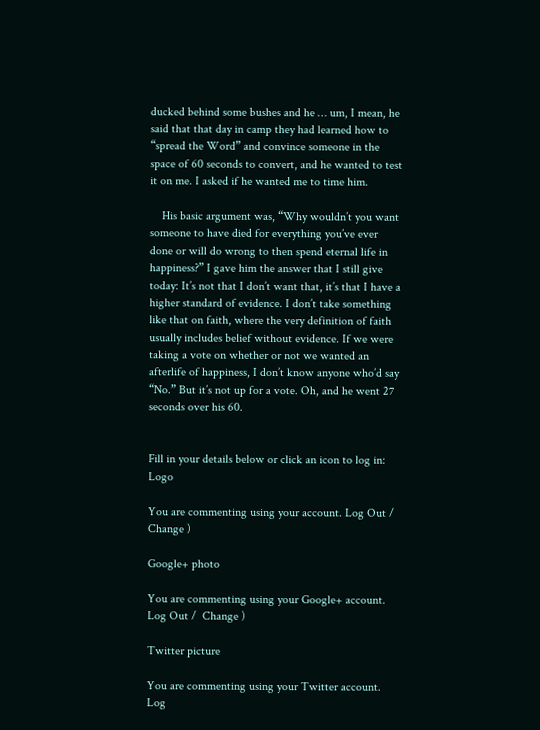ducked behind some bushes and he … um, I mean, he said that that day in camp they had learned how to “spread the Word” and convince someone in the space of 60 seconds to convert, and he wanted to test it on me. I asked if he wanted me to time him.

    His basic argument was, “Why wouldn’t you want someone to have died for everything you’ve ever done or will do wrong to then spend eternal life in happiness?” I gave him the answer that I still give today: It’s not that I don’t want that, it’s that I have a higher standard of evidence. I don’t take something like that on faith, where the very definition of faith usually includes belief without evidence. If we were taking a vote on whether or not we wanted an afterlife of happiness, I don’t know anyone who’d say “No.” But it’s not up for a vote. Oh, and he went 27 seconds over his 60.


Fill in your details below or click an icon to log in: Logo

You are commenting using your account. Log Out /  Change )

Google+ photo

You are commenting using your Google+ account. Log Out /  Change )

Twitter picture

You are commenting using your Twitter account. Log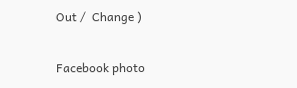Out /  Change )

Facebook photo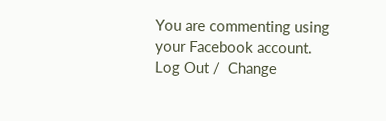You are commenting using your Facebook account. Log Out /  Change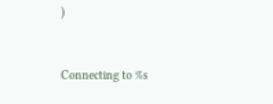)


Connecting to %s